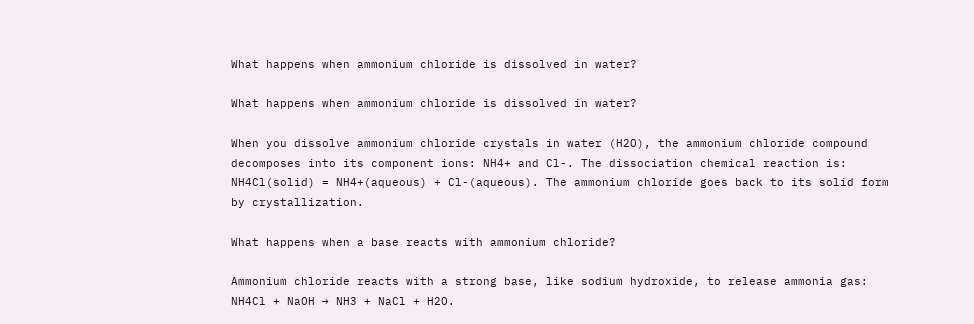What happens when ammonium chloride is dissolved in water?

What happens when ammonium chloride is dissolved in water?

When you dissolve ammonium chloride crystals in water (H2O), the ammonium chloride compound decomposes into its component ions: NH4+ and Cl-. The dissociation chemical reaction is: NH4Cl(solid) = NH4+(aqueous) + Cl-(aqueous). The ammonium chloride goes back to its solid form by crystallization.

What happens when a base reacts with ammonium chloride?

Ammonium chloride reacts with a strong base, like sodium hydroxide, to release ammonia gas: NH4Cl + NaOH → NH3 + NaCl + H2O.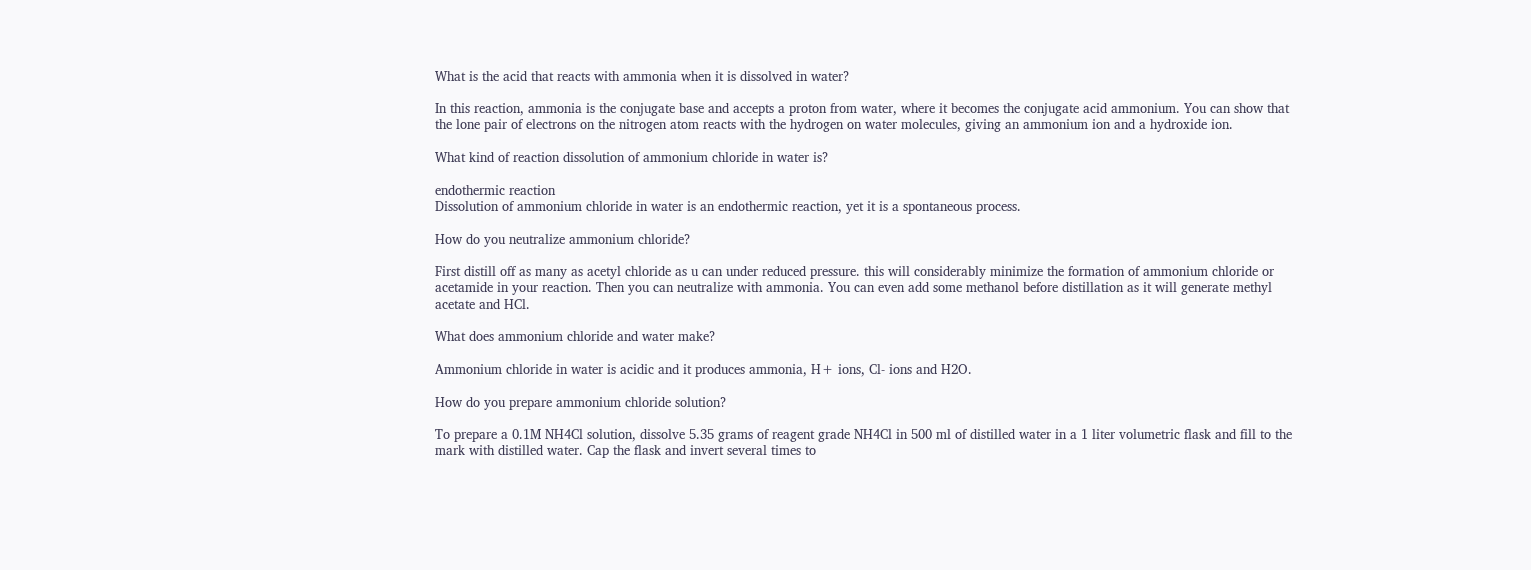What is the acid that reacts with ammonia when it is dissolved in water?

In this reaction, ammonia is the conjugate base and accepts a proton from water, where it becomes the conjugate acid ammonium. You can show that the lone pair of electrons on the nitrogen atom reacts with the hydrogen on water molecules, giving an ammonium ion and a hydroxide ion.

What kind of reaction dissolution of ammonium chloride in water is?

endothermic reaction
Dissolution of ammonium chloride in water is an endothermic reaction, yet it is a spontaneous process.

How do you neutralize ammonium chloride?

First distill off as many as acetyl chloride as u can under reduced pressure. this will considerably minimize the formation of ammonium chloride or acetamide in your reaction. Then you can neutralize with ammonia. You can even add some methanol before distillation as it will generate methyl acetate and HCl.

What does ammonium chloride and water make?

Ammonium chloride in water is acidic and it produces ammonia, H+ ions, Cl- ions and H2O.

How do you prepare ammonium chloride solution?

To prepare a 0.1M NH4Cl solution, dissolve 5.35 grams of reagent grade NH4Cl in 500 ml of distilled water in a 1 liter volumetric flask and fill to the mark with distilled water. Cap the flask and invert several times to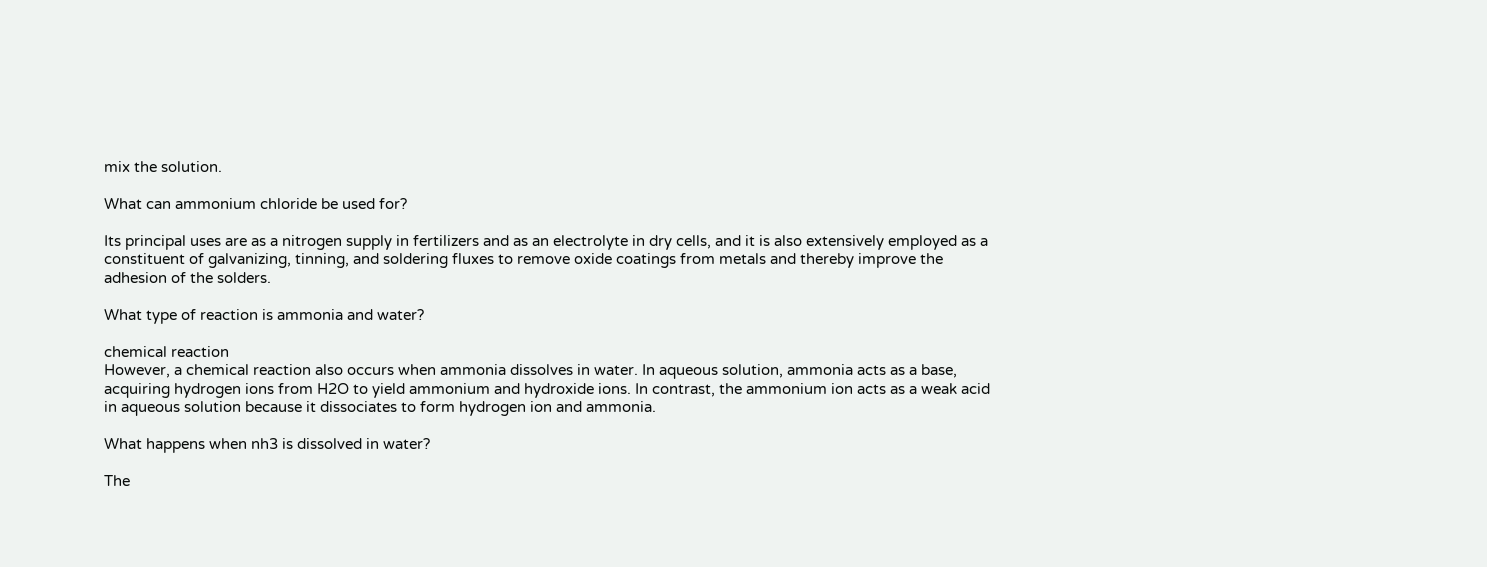mix the solution.

What can ammonium chloride be used for?

Its principal uses are as a nitrogen supply in fertilizers and as an electrolyte in dry cells, and it is also extensively employed as a constituent of galvanizing, tinning, and soldering fluxes to remove oxide coatings from metals and thereby improve the adhesion of the solders.

What type of reaction is ammonia and water?

chemical reaction
However, a chemical reaction also occurs when ammonia dissolves in water. In aqueous solution, ammonia acts as a base, acquiring hydrogen ions from H2O to yield ammonium and hydroxide ions. In contrast, the ammonium ion acts as a weak acid in aqueous solution because it dissociates to form hydrogen ion and ammonia.

What happens when nh3 is dissolved in water?

The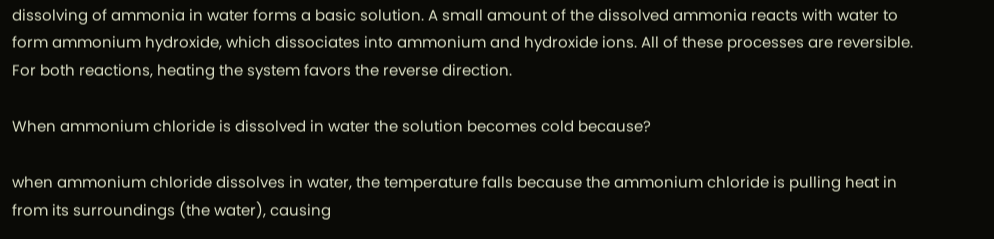dissolving of ammonia in water forms a basic solution. A small amount of the dissolved ammonia reacts with water to form ammonium hydroxide, which dissociates into ammonium and hydroxide ions. All of these processes are reversible. For both reactions, heating the system favors the reverse direction.

When ammonium chloride is dissolved in water the solution becomes cold because?

when ammonium chloride dissolves in water, the temperature falls because the ammonium chloride is pulling heat in from its surroundings (the water), causing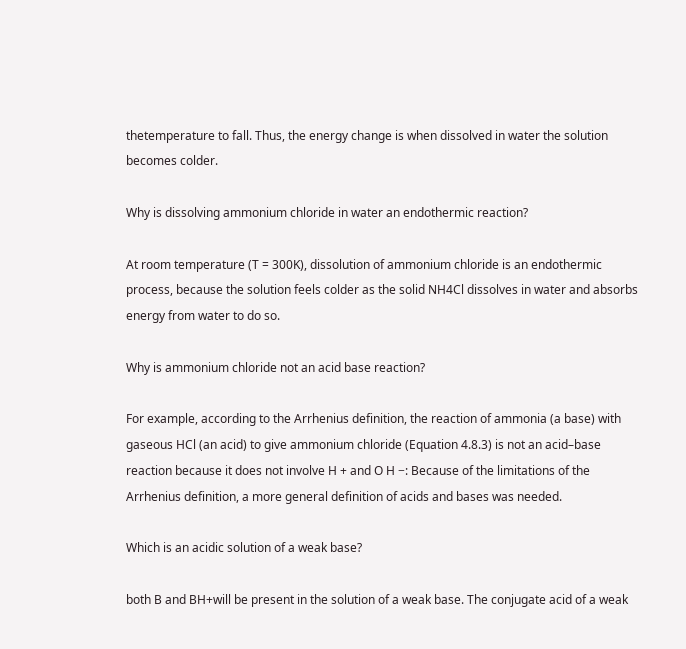thetemperature to fall. Thus, the energy change is when dissolved in water the solution becomes colder.

Why is dissolving ammonium chloride in water an endothermic reaction?

At room temperature (T = 300K), dissolution of ammonium chloride is an endothermic process, because the solution feels colder as the solid NH4Cl dissolves in water and absorbs energy from water to do so.

Why is ammonium chloride not an acid base reaction?

For example, according to the Arrhenius definition, the reaction of ammonia (a base) with gaseous HCl (an acid) to give ammonium chloride (Equation 4.8.3) is not an acid–base reaction because it does not involve H + and O H −: Because of the limitations of the Arrhenius definition, a more general definition of acids and bases was needed.

Which is an acidic solution of a weak base?

both B and BH+will be present in the solution of a weak base. The conjugate acid of a weak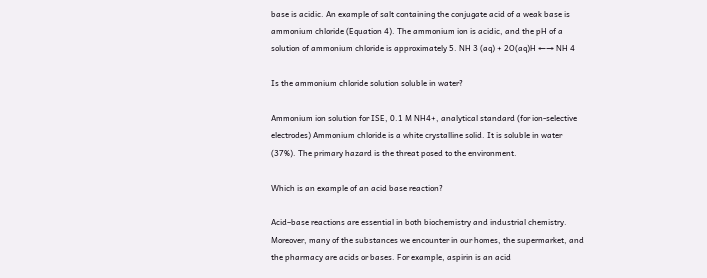base is acidic. An example of salt containing the conjugate acid of a weak base is ammonium chloride (Equation 4). The ammonium ion is acidic, and the pH of a solution of ammonium chloride is approximately 5. NH 3 (aq) + 2O(aq)H ←→ NH 4

Is the ammonium chloride solution soluble in water?

Ammonium ion solution for ISE, 0.1 M NH4+, analytical standard (for ion-selective electrodes) Ammonium chloride is a white crystalline solid. It is soluble in water (37%). The primary hazard is the threat posed to the environment.

Which is an example of an acid base reaction?

Acid–base reactions are essential in both biochemistry and industrial chemistry. Moreover, many of the substances we encounter in our homes, the supermarket, and the pharmacy are acids or bases. For example, aspirin is an acid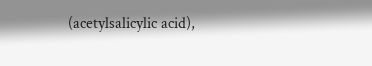(acetylsalicylic acid),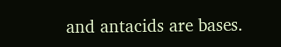and antacids are bases.